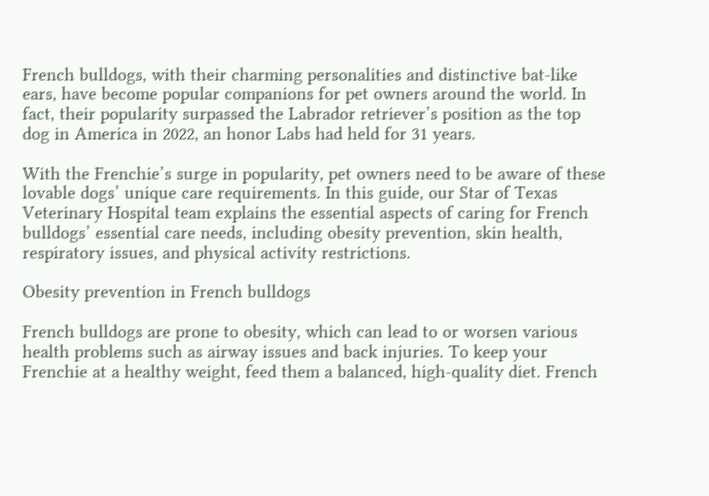French bulldogs, with their charming personalities and distinctive bat-like ears, have become popular companions for pet owners around the world. In fact, their popularity surpassed the Labrador retriever’s position as the top dog in America in 2022, an honor Labs had held for 31 years.

With the Frenchie’s surge in popularity, pet owners need to be aware of these lovable dogs’ unique care requirements. In this guide, our Star of Texas Veterinary Hospital team explains the essential aspects of caring for French bulldogs’ essential care needs, including obesity prevention, skin health, respiratory issues, and physical activity restrictions.

Obesity prevention in French bulldogs

French bulldogs are prone to obesity, which can lead to or worsen various health problems such as airway issues and back injuries. To keep your Frenchie at a healthy weight, feed them a balanced, high-quality diet. French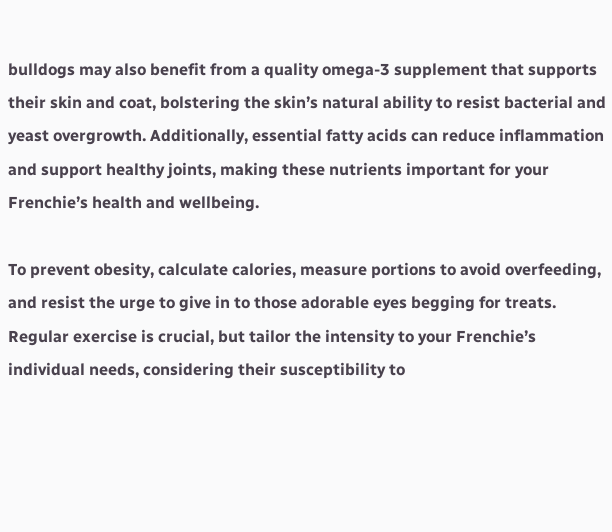bulldogs may also benefit from a quality omega-3 supplement that supports their skin and coat, bolstering the skin’s natural ability to resist bacterial and yeast overgrowth. Additionally, essential fatty acids can reduce inflammation and support healthy joints, making these nutrients important for your Frenchie’s health and wellbeing.

To prevent obesity, calculate calories, measure portions to avoid overfeeding, and resist the urge to give in to those adorable eyes begging for treats. Regular exercise is crucial, but tailor the intensity to your Frenchie’s individual needs, considering their susceptibility to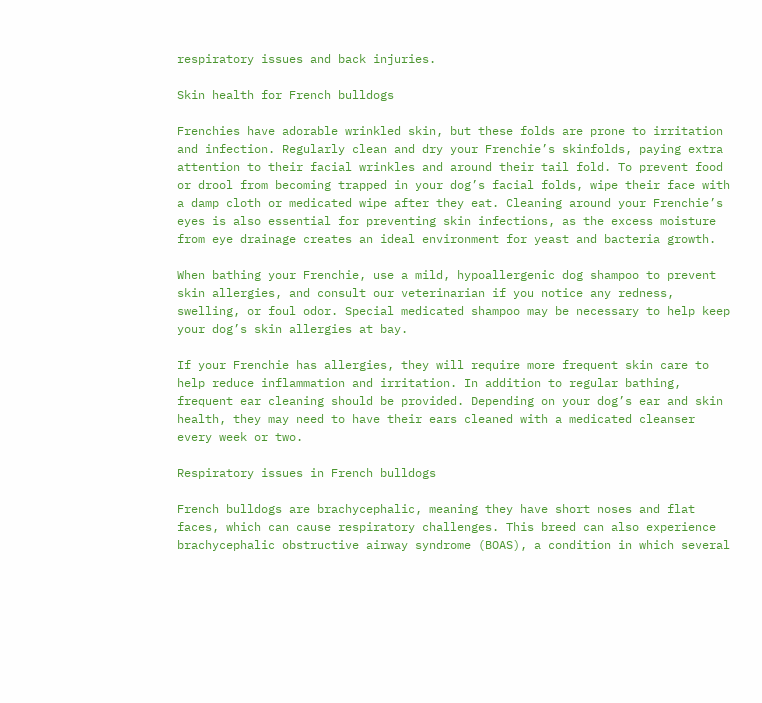respiratory issues and back injuries.

Skin health for French bulldogs

Frenchies have adorable wrinkled skin, but these folds are prone to irritation and infection. Regularly clean and dry your Frenchie’s skinfolds, paying extra attention to their facial wrinkles and around their tail fold. To prevent food or drool from becoming trapped in your dog’s facial folds, wipe their face with a damp cloth or medicated wipe after they eat. Cleaning around your Frenchie’s eyes is also essential for preventing skin infections, as the excess moisture from eye drainage creates an ideal environment for yeast and bacteria growth.

When bathing your Frenchie, use a mild, hypoallergenic dog shampoo to prevent skin allergies, and consult our veterinarian if you notice any redness, swelling, or foul odor. Special medicated shampoo may be necessary to help keep your dog’s skin allergies at bay.

If your Frenchie has allergies, they will require more frequent skin care to help reduce inflammation and irritation. In addition to regular bathing, frequent ear cleaning should be provided. Depending on your dog’s ear and skin health, they may need to have their ears cleaned with a medicated cleanser every week or two.

Respiratory issues in French bulldogs

French bulldogs are brachycephalic, meaning they have short noses and flat faces, which can cause respiratory challenges. This breed can also experience brachycephalic obstructive airway syndrome (BOAS), a condition in which several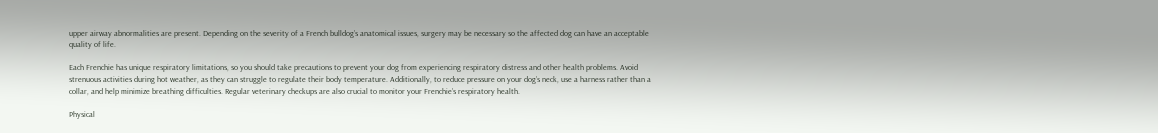upper airway abnormalities are present. Depending on the severity of a French bulldog’s anatomical issues, surgery may be necessary so the affected dog can have an acceptable quality of life.

Each Frenchie has unique respiratory limitations, so you should take precautions to prevent your dog from experiencing respiratory distress and other health problems. Avoid strenuous activities during hot weather, as they can struggle to regulate their body temperature. Additionally, to reduce pressure on your dog’s neck, use a harness rather than a collar, and help minimize breathing difficulties. Regular veterinary checkups are also crucial to monitor your Frenchie’s respiratory health.

Physical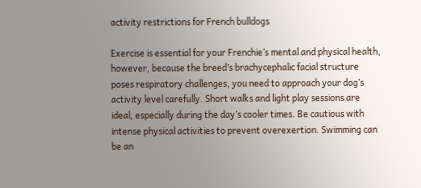activity restrictions for French bulldogs

Exercise is essential for your Frenchie’s mental and physical health, however, because the breed’s brachycephalic facial structure poses respiratory challenges, you need to approach your dog’s activity level carefully. Short walks and light play sessions are ideal, especially during the day’s cooler times. Be cautious with intense physical activities to prevent overexertion. Swimming can be an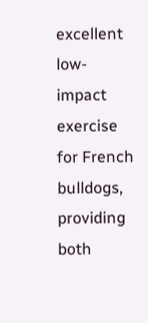excellent low-impact exercise for French bulldogs, providing both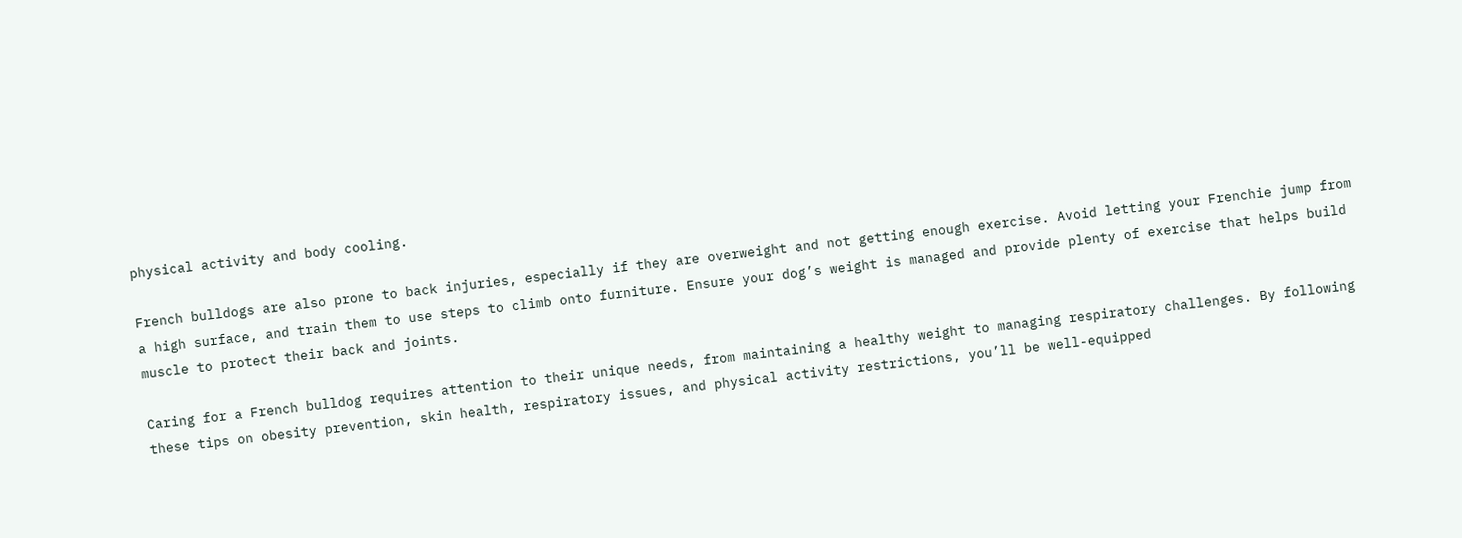physical activity and body cooling.

French bulldogs are also prone to back injuries, especially if they are overweight and not getting enough exercise. Avoid letting your Frenchie jump from a high surface, and train them to use steps to climb onto furniture. Ensure your dog’s weight is managed and provide plenty of exercise that helps build muscle to protect their back and joints.

Caring for a French bulldog requires attention to their unique needs, from maintaining a healthy weight to managing respiratory challenges. By following these tips on obesity prevention, skin health, respiratory issues, and physical activity restrictions, you’ll be well-equipped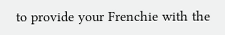to provide your Frenchie with the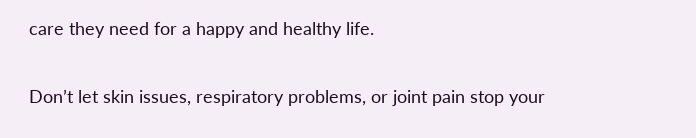care they need for a happy and healthy life.

Don’t let skin issues, respiratory problems, or joint pain stop your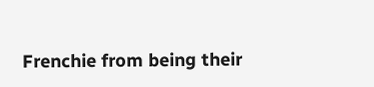Frenchie from being their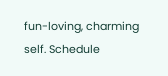fun-loving, charming self. Schedule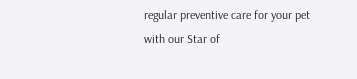regular preventive care for your pet with our Star of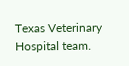Texas Veterinary Hospital team.